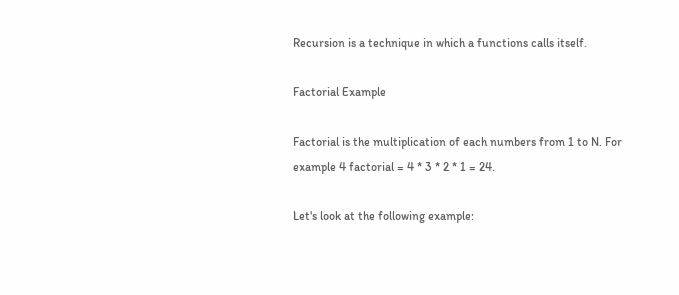Recursion is a technique in which a functions calls itself.

Factorial Example

Factorial is the multiplication of each numbers from 1 to N. For example 4 factorial = 4 * 3 * 2 * 1 = 24.

Let's look at the following example: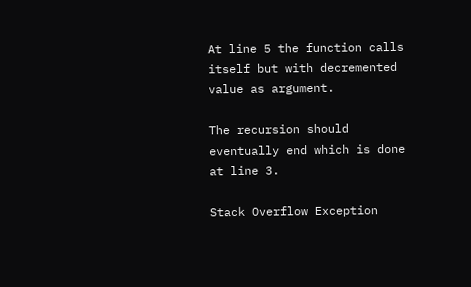At line 5 the function calls itself but with decremented value as argument.

The recursion should eventually end which is done at line 3.

Stack Overflow Exception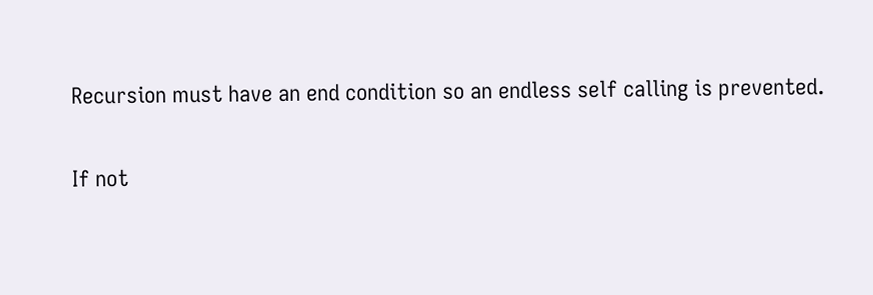Recursion must have an end condition so an endless self calling is prevented.

If not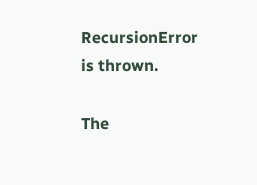RecursionError is thrown.

The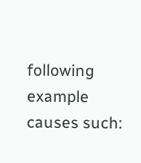following example causes such: